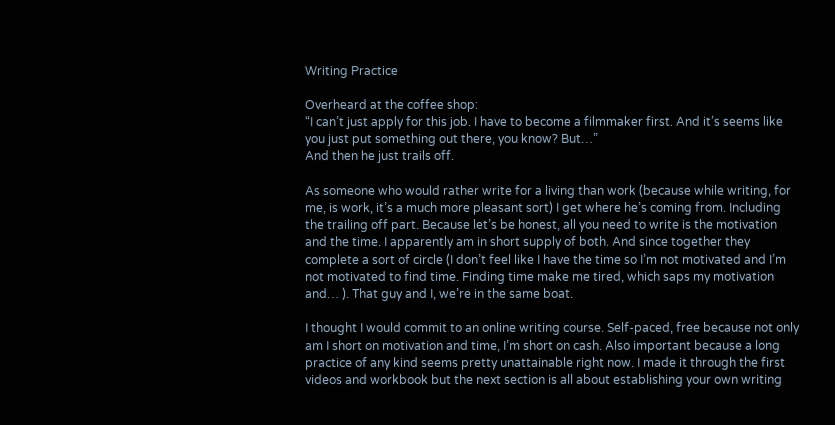Writing Practice

Overheard at the coffee shop:
“I can’t just apply for this job. I have to become a filmmaker first. And it’s seems like you just put something out there, you know? But…”
And then he just trails off.

As someone who would rather write for a living than work (because while writing, for me, is work, it’s a much more pleasant sort) I get where he’s coming from. Including the trailing off part. Because let’s be honest, all you need to write is the motivation and the time. I apparently am in short supply of both. And since together they complete a sort of circle (I don’t feel like I have the time so I’m not motivated and I’m not motivated to find time. Finding time make me tired, which saps my motivation and… ). That guy and I, we’re in the same boat.

I thought I would commit to an online writing course. Self-paced, free because not only am I short on motivation and time, I’m short on cash. Also important because a long practice of any kind seems pretty unattainable right now. I made it through the first videos and workbook but the next section is all about establishing your own writing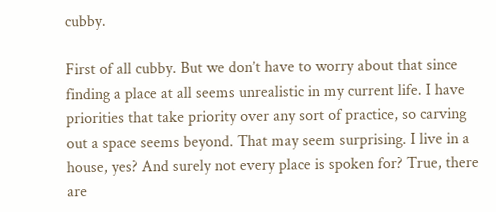cubby.

First of all cubby. But we don’t have to worry about that since finding a place at all seems unrealistic in my current life. I have priorities that take priority over any sort of practice, so carving out a space seems beyond. That may seem surprising. I live in a house, yes? And surely not every place is spoken for? True, there are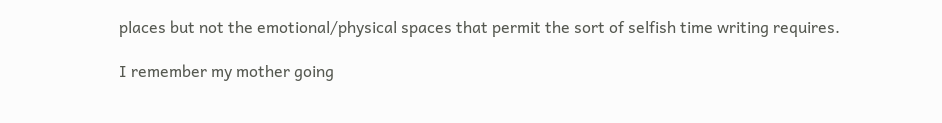places but not the emotional/physical spaces that permit the sort of selfish time writing requires.

I remember my mother going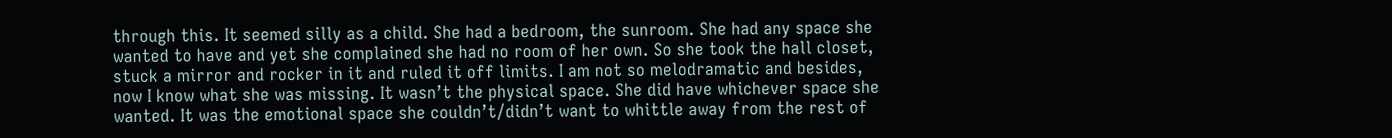through this. It seemed silly as a child. She had a bedroom, the sunroom. She had any space she wanted to have and yet she complained she had no room of her own. So she took the hall closet, stuck a mirror and rocker in it and ruled it off limits. I am not so melodramatic and besides, now I know what she was missing. It wasn’t the physical space. She did have whichever space she wanted. It was the emotional space she couldn’t/didn’t want to whittle away from the rest of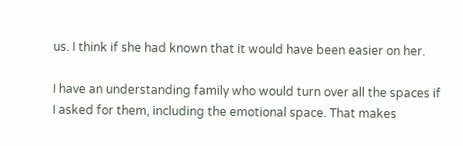us. I think if she had known that it would have been easier on her.

I have an understanding family who would turn over all the spaces if I asked for them, including the emotional space. That makes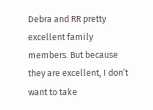Debra and RR pretty excellent family members. But because they are excellent, I don’t want to take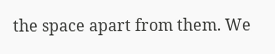the space apart from them. We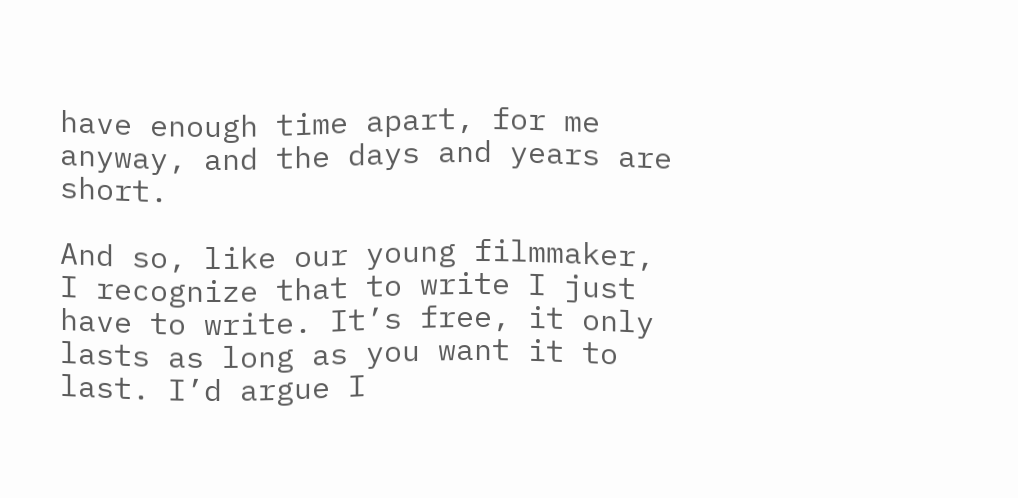have enough time apart, for me anyway, and the days and years are short.

And so, like our young filmmaker, I recognize that to write I just have to write. It’s free, it only lasts as long as you want it to last. I’d argue I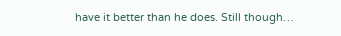have it better than he does. Still though…